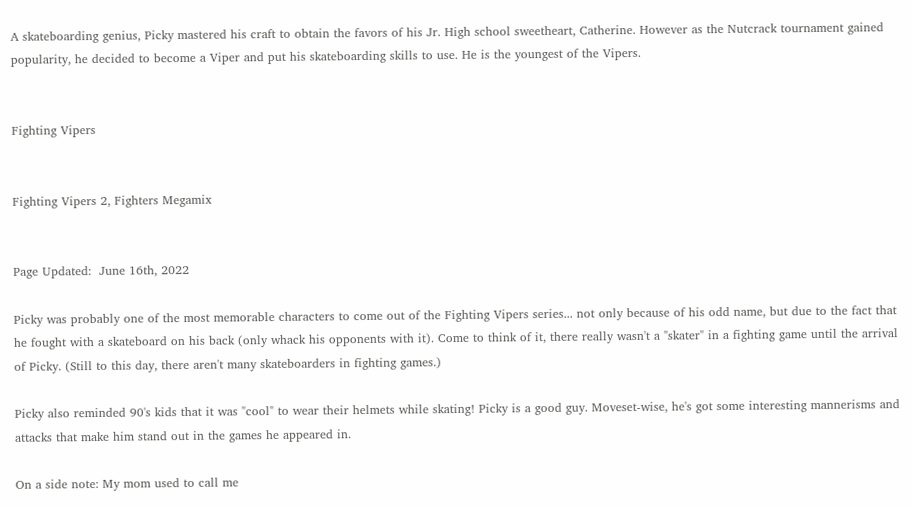A skateboarding genius, Picky mastered his craft to obtain the favors of his Jr. High school sweetheart, Catherine. However as the Nutcrack tournament gained popularity, he decided to become a Viper and put his skateboarding skills to use. He is the youngest of the Vipers.


Fighting Vipers


Fighting Vipers 2, Fighters Megamix


Page Updated:  June 16th, 2022

Picky was probably one of the most memorable characters to come out of the Fighting Vipers series... not only because of his odd name, but due to the fact that he fought with a skateboard on his back (only whack his opponents with it). Come to think of it, there really wasn't a "skater" in a fighting game until the arrival of Picky. (Still to this day, there aren't many skateboarders in fighting games.)

Picky also reminded 90's kids that it was "cool" to wear their helmets while skating! Picky is a good guy. Moveset-wise, he's got some interesting mannerisms and attacks that make him stand out in the games he appeared in.

On a side note: My mom used to call me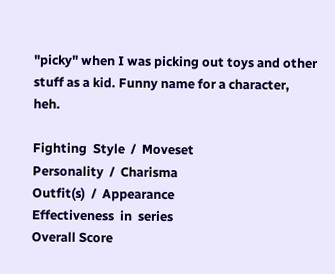"picky" when I was picking out toys and other stuff as a kid. Funny name for a character, heh.

Fighting  Style  /  Moveset
Personality  /  Charisma
Outfit(s)  /  Appearance
Effectiveness  in  series
Overall Score